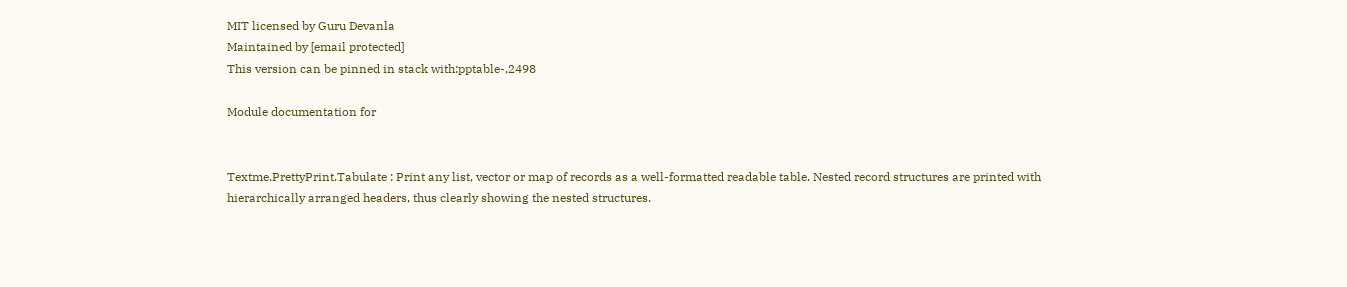MIT licensed by Guru Devanla
Maintained by [email protected]
This version can be pinned in stack with:pptable-,2498

Module documentation for


Textme.PrettyPrint.Tabulate : Print any list, vector or map of records as a well-formatted readable table. Nested record structures are printed with hierarchically arranged headers, thus clearly showing the nested structures.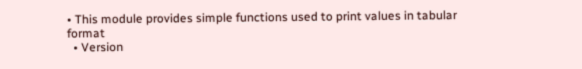• This module provides simple functions used to print values in tabular format
  • Version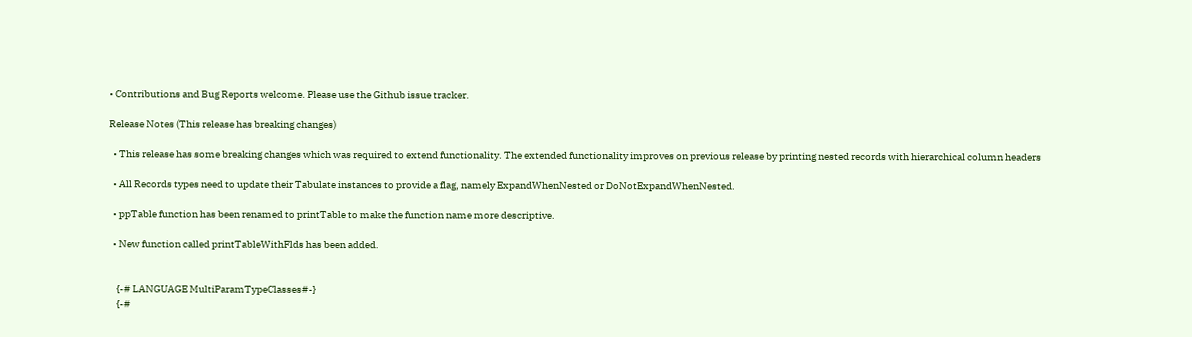• Contributions and Bug Reports welcome. Please use the Github issue tracker.

Release Notes (This release has breaking changes)

  • This release has some breaking changes which was required to extend functionality. The extended functionality improves on previous release by printing nested records with hierarchical column headers

  • All Records types need to update their Tabulate instances to provide a flag, namely ExpandWhenNested or DoNotExpandWhenNested.

  • ppTable function has been renamed to printTable to make the function name more descriptive.

  • New function called printTableWithFlds has been added.


    {-# LANGUAGE MultiParamTypeClasses#-}
    {-#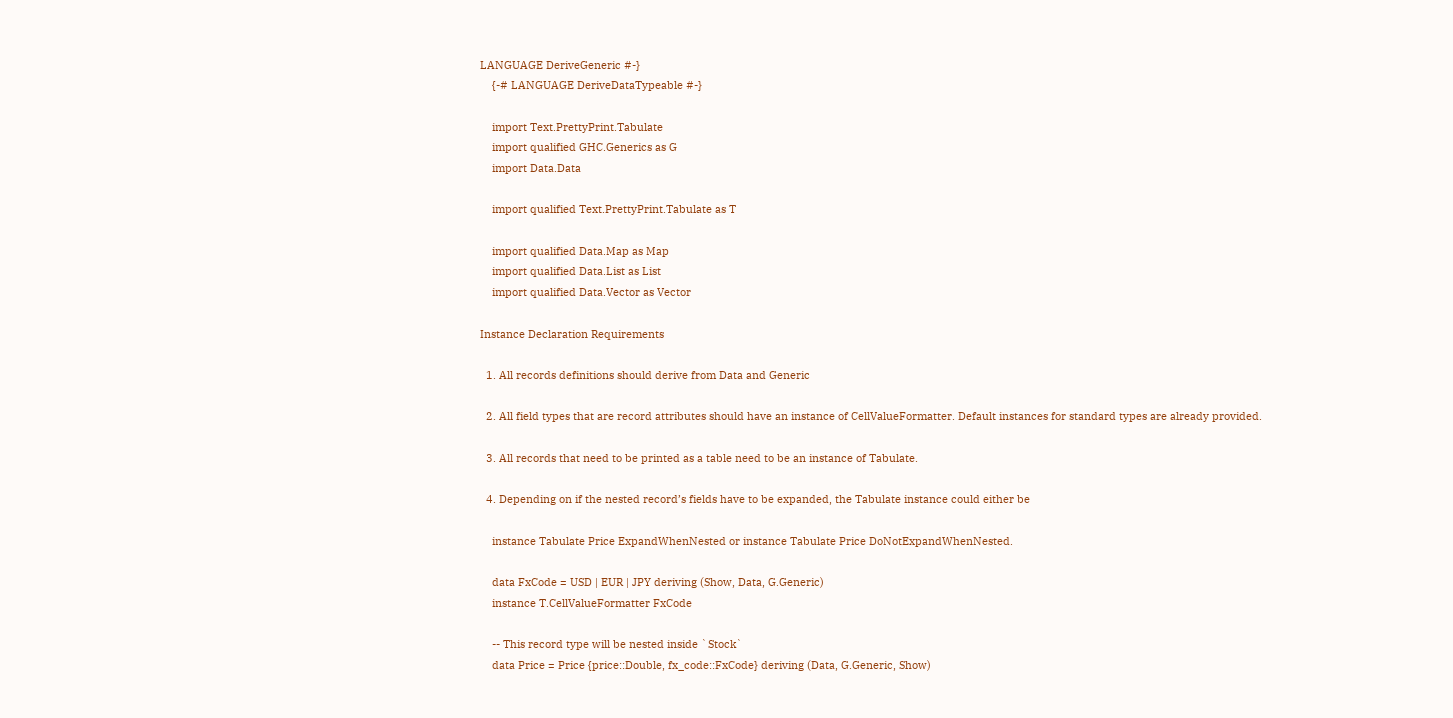LANGUAGE DeriveGeneric #-}
    {-# LANGUAGE DeriveDataTypeable #-}

    import Text.PrettyPrint.Tabulate
    import qualified GHC.Generics as G
    import Data.Data

    import qualified Text.PrettyPrint.Tabulate as T

    import qualified Data.Map as Map
    import qualified Data.List as List
    import qualified Data.Vector as Vector

Instance Declaration Requirements

  1. All records definitions should derive from Data and Generic

  2. All field types that are record attributes should have an instance of CellValueFormatter. Default instances for standard types are already provided.

  3. All records that need to be printed as a table need to be an instance of Tabulate.

  4. Depending on if the nested record’s fields have to be expanded, the Tabulate instance could either be

    instance Tabulate Price ExpandWhenNested or instance Tabulate Price DoNotExpandWhenNested.

    data FxCode = USD | EUR | JPY deriving (Show, Data, G.Generic)
    instance T.CellValueFormatter FxCode

    -- This record type will be nested inside `Stock`
    data Price = Price {price::Double, fx_code::FxCode} deriving (Data, G.Generic, Show)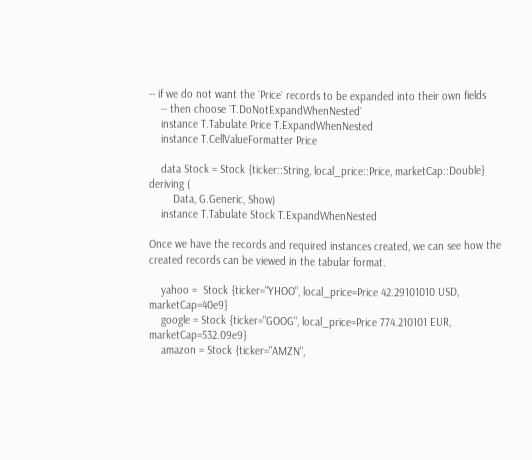-- if we do not want the `Price` records to be expanded into their own fields
    -- then choose `T.DoNotExpandWhenNested`
    instance T.Tabulate Price T.ExpandWhenNested
    instance T.CellValueFormatter Price

    data Stock = Stock {ticker::String, local_price::Price, marketCap::Double} deriving (
        Data, G.Generic, Show)
    instance T.Tabulate Stock T.ExpandWhenNested

Once we have the records and required instances created, we can see how the created records can be viewed in the tabular format.

    yahoo =  Stock {ticker="YHOO", local_price=Price 42.29101010 USD, marketCap=40e9}
    google = Stock {ticker="GOOG", local_price=Price 774.210101 EUR, marketCap=532.09e9}
    amazon = Stock {ticker="AMZN",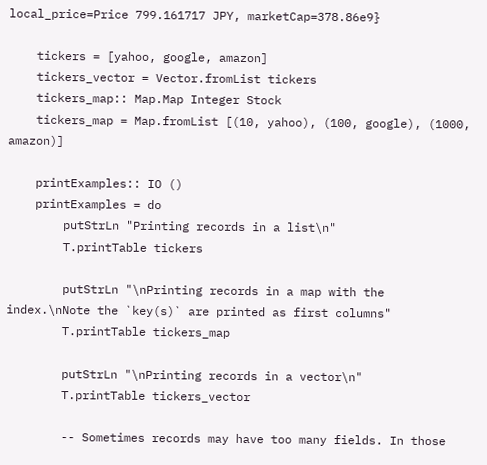local_price=Price 799.161717 JPY, marketCap=378.86e9}

    tickers = [yahoo, google, amazon]
    tickers_vector = Vector.fromList tickers
    tickers_map:: Map.Map Integer Stock
    tickers_map = Map.fromList [(10, yahoo), (100, google), (1000, amazon)]

    printExamples:: IO ()
    printExamples = do
        putStrLn "Printing records in a list\n"
        T.printTable tickers

        putStrLn "\nPrinting records in a map with the index.\nNote the `key(s)` are printed as first columns"
        T.printTable tickers_map

        putStrLn "\nPrinting records in a vector\n"
        T.printTable tickers_vector

        -- Sometimes records may have too many fields. In those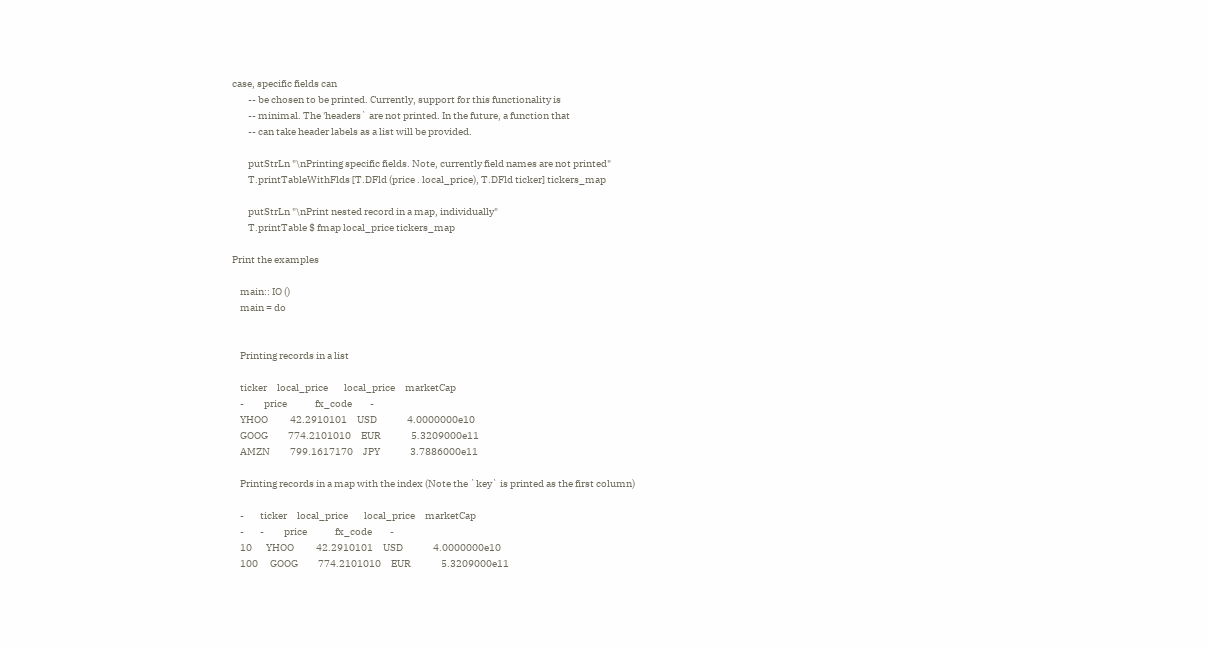case, specific fields can
        -- be chosen to be printed. Currently, support for this functionality is
        -- minimal. The 'headers` are not printed. In the future, a function that
        -- can take header labels as a list will be provided.

        putStrLn "\nPrinting specific fields. Note, currently field names are not printed"
        T.printTableWithFlds [T.DFld (price . local_price), T.DFld ticker] tickers_map

        putStrLn "\nPrint nested record in a map, individually"
        T.printTable $ fmap local_price tickers_map

Print the examples

    main:: IO ()
    main = do


    Printing records in a list

    ticker     local_price        local_price     marketCap
    -          price              fx_code         -
    YHOO           42.2910101     USD               4.0000000e10
    GOOG          774.2101010     EUR               5.3209000e11
    AMZN          799.1617170     JPY               3.7886000e11

    Printing records in a map with the index (Note the `key` is printed as the first column)

    -        ticker     local_price        local_price     marketCap
    -        -          price              fx_code         -
    10       YHOO           42.2910101     USD               4.0000000e10
    100      GOOG          774.2101010     EUR               5.3209000e11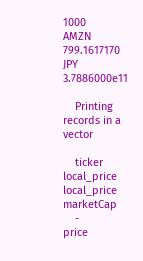1000     AMZN          799.1617170     JPY               3.7886000e11

    Printing records in a vector

    ticker     local_price        local_price     marketCap
    -          price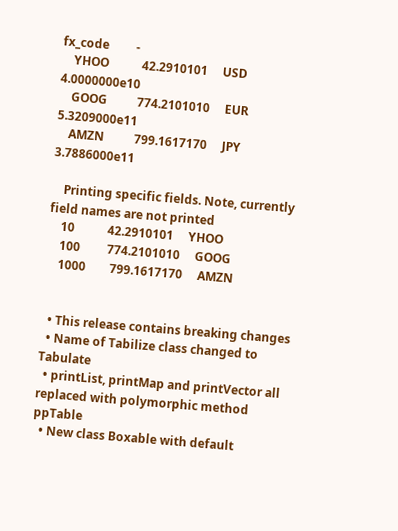fx_code         -
    YHOO           42.2910101     USD               4.0000000e10
    GOOG          774.2101010     EUR               5.3209000e11
    AMZN          799.1617170     JPY               3.7886000e11

    Printing specific fields. Note, currently field names are not printed
    10           42.2910101     YHOO
    100         774.2101010     GOOG
    1000        799.1617170     AMZN


  • This release contains breaking changes
  • Name of Tabilize class changed to Tabulate
  • printList, printMap and printVector all replaced with polymorphic method ppTable
  • New class Boxable with default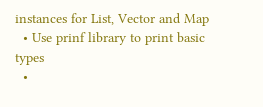instances for List, Vector and Map
  • Use prinf library to print basic types
  •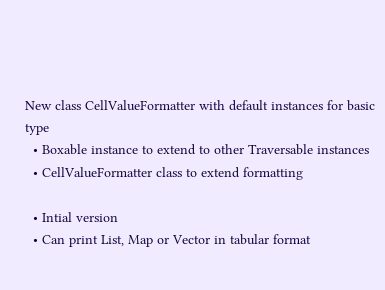New class CellValueFormatter with default instances for basic type
  • Boxable instance to extend to other Traversable instances
  • CellValueFormatter class to extend formatting

  • Intial version
  • Can print List, Map or Vector in tabular format